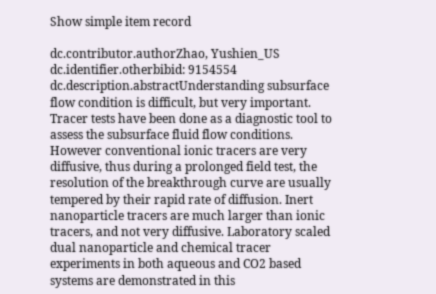Show simple item record

dc.contributor.authorZhao, Yushien_US
dc.identifier.otherbibid: 9154554
dc.description.abstractUnderstanding subsurface flow condition is difficult, but very important. Tracer tests have been done as a diagnostic tool to assess the subsurface fluid flow conditions. However conventional ionic tracers are very diffusive, thus during a prolonged field test, the resolution of the breakthrough curve are usually tempered by their rapid rate of diffusion. Inert nanoparticle tracers are much larger than ionic tracers, and not very diffusive. Laboratory scaled dual nanoparticle and chemical tracer experiments in both aqueous and CO2 based systems are demonstrated in this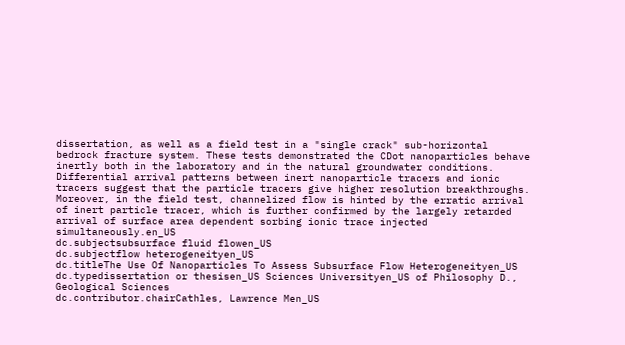dissertation, as well as a field test in a "single crack" sub-horizontal bedrock fracture system. These tests demonstrated the CDot nanoparticles behave inertly both in the laboratory and in the natural groundwater conditions. Differential arrival patterns between inert nanoparticle tracers and ionic tracers suggest that the particle tracers give higher resolution breakthroughs. Moreover, in the field test, channelized flow is hinted by the erratic arrival of inert particle tracer, which is further confirmed by the largely retarded arrival of surface area dependent sorbing ionic trace injected simultaneously.en_US
dc.subjectsubsurface fluid flowen_US
dc.subjectflow heterogeneityen_US
dc.titleThe Use Of Nanoparticles To Assess Subsurface Flow Heterogeneityen_US
dc.typedissertation or thesisen_US Sciences Universityen_US of Philosophy D., Geological Sciences
dc.contributor.chairCathles, Lawrence Men_US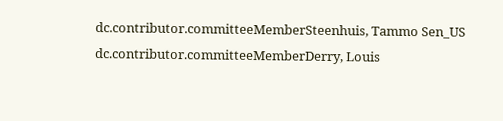dc.contributor.committeeMemberSteenhuis, Tammo Sen_US
dc.contributor.committeeMemberDerry, Louis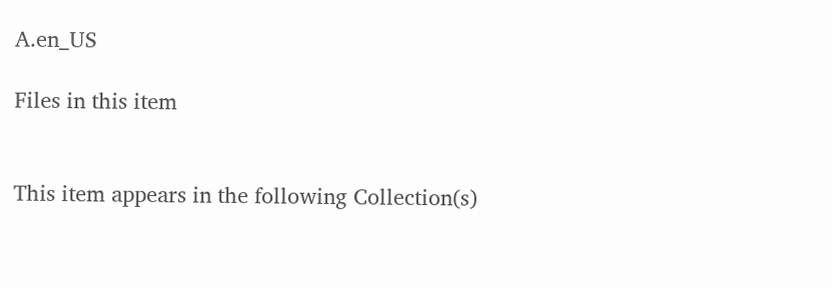A.en_US

Files in this item


This item appears in the following Collection(s)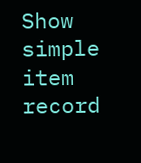Show simple item record